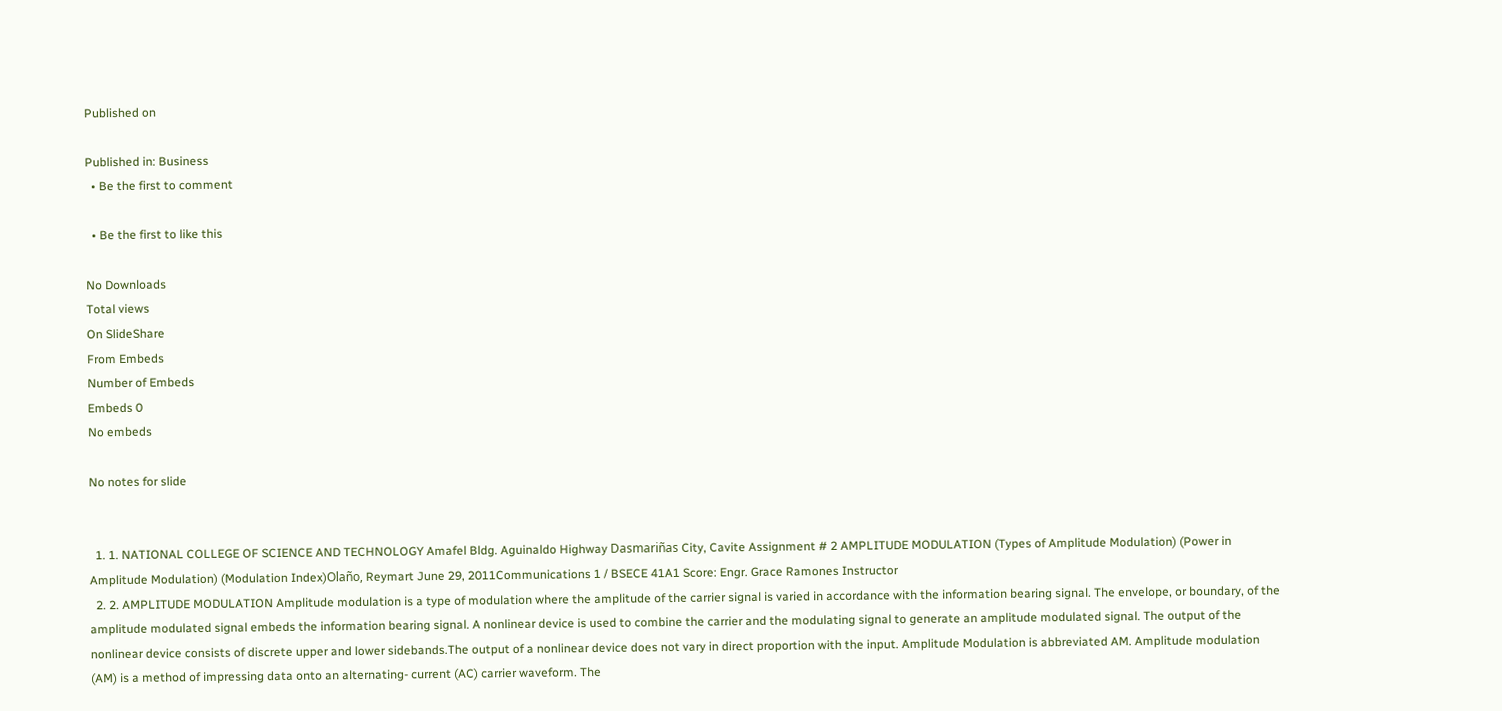Published on

Published in: Business
  • Be the first to comment

  • Be the first to like this

No Downloads
Total views
On SlideShare
From Embeds
Number of Embeds
Embeds 0
No embeds

No notes for slide


  1. 1. NATIONAL COLLEGE OF SCIENCE AND TECHNOLOGY Amafel Bldg. Aguinaldo Highway Dasmariñas City, Cavite Assignment # 2 AMPLITUDE MODULATION (Types of Amplitude Modulation) (Power in Amplitude Modulation) (Modulation Index)Olaño, Reymart June 29, 2011Communications 1 / BSECE 41A1 Score: Engr. Grace Ramones Instructor
  2. 2. AMPLITUDE MODULATION Amplitude modulation is a type of modulation where the amplitude of the carrier signal is varied in accordance with the information bearing signal. The envelope, or boundary, of the amplitude modulated signal embeds the information bearing signal. A nonlinear device is used to combine the carrier and the modulating signal to generate an amplitude modulated signal. The output of the nonlinear device consists of discrete upper and lower sidebands.The output of a nonlinear device does not vary in direct proportion with the input. Amplitude Modulation is abbreviated AM. Amplitude modulation (AM) is a method of impressing data onto an alternating- current (AC) carrier waveform. The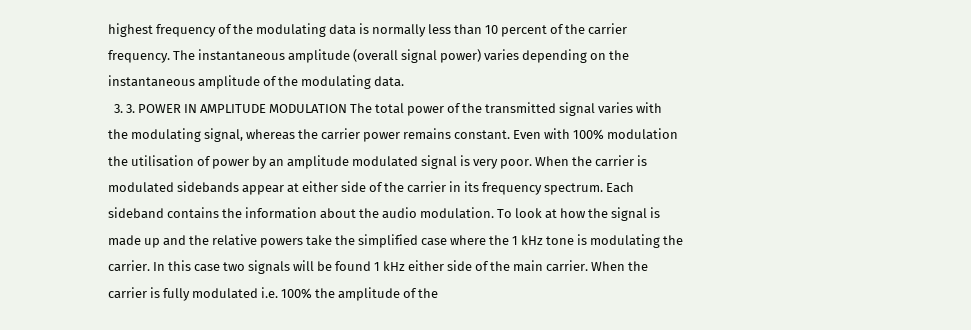highest frequency of the modulating data is normally less than 10 percent of the carrier frequency. The instantaneous amplitude (overall signal power) varies depending on the instantaneous amplitude of the modulating data.
  3. 3. POWER IN AMPLITUDE MODULATION The total power of the transmitted signal varies with the modulating signal, whereas the carrier power remains constant. Even with 100% modulation the utilisation of power by an amplitude modulated signal is very poor. When the carrier is modulated sidebands appear at either side of the carrier in its frequency spectrum. Each sideband contains the information about the audio modulation. To look at how the signal is made up and the relative powers take the simplified case where the 1 kHz tone is modulating the carrier. In this case two signals will be found 1 kHz either side of the main carrier. When the carrier is fully modulated i.e. 100% the amplitude of the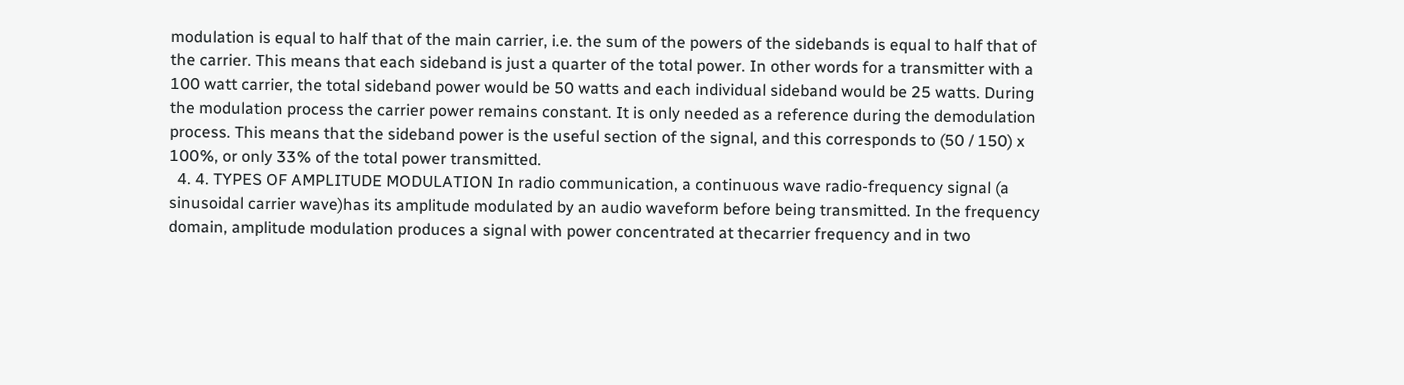modulation is equal to half that of the main carrier, i.e. the sum of the powers of the sidebands is equal to half that of the carrier. This means that each sideband is just a quarter of the total power. In other words for a transmitter with a 100 watt carrier, the total sideband power would be 50 watts and each individual sideband would be 25 watts. During the modulation process the carrier power remains constant. It is only needed as a reference during the demodulation process. This means that the sideband power is the useful section of the signal, and this corresponds to (50 / 150) x 100%, or only 33% of the total power transmitted.
  4. 4. TYPES OF AMPLITUDE MODULATION In radio communication, a continuous wave radio-frequency signal (a sinusoidal carrier wave)has its amplitude modulated by an audio waveform before being transmitted. In the frequency domain, amplitude modulation produces a signal with power concentrated at thecarrier frequency and in two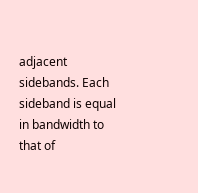adjacent sidebands. Each sideband is equal in bandwidth to that of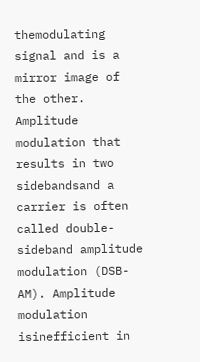themodulating signal and is a mirror image of the other. Amplitude modulation that results in two sidebandsand a carrier is often called double-sideband amplitude modulation (DSB-AM). Amplitude modulation isinefficient in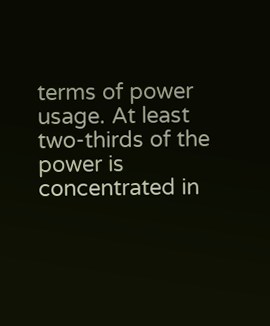terms of power usage. At least two-thirds of the power is concentrated in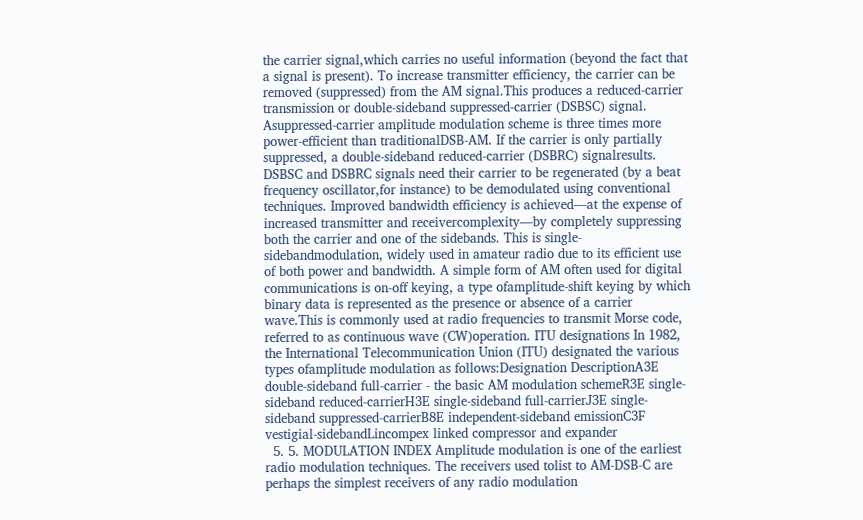the carrier signal,which carries no useful information (beyond the fact that a signal is present). To increase transmitter efficiency, the carrier can be removed (suppressed) from the AM signal.This produces a reduced-carrier transmission or double-sideband suppressed-carrier (DSBSC) signal. Asuppressed-carrier amplitude modulation scheme is three times more power-efficient than traditionalDSB-AM. If the carrier is only partially suppressed, a double-sideband reduced-carrier (DSBRC) signalresults. DSBSC and DSBRC signals need their carrier to be regenerated (by a beat frequency oscillator,for instance) to be demodulated using conventional techniques. Improved bandwidth efficiency is achieved—at the expense of increased transmitter and receivercomplexity—by completely suppressing both the carrier and one of the sidebands. This is single-sidebandmodulation, widely used in amateur radio due to its efficient use of both power and bandwidth. A simple form of AM often used for digital communications is on-off keying, a type ofamplitude-shift keying by which binary data is represented as the presence or absence of a carrier wave.This is commonly used at radio frequencies to transmit Morse code, referred to as continuous wave (CW)operation. ITU designations In 1982, the International Telecommunication Union (ITU) designated the various types ofamplitude modulation as follows:Designation DescriptionA3E double-sideband full-carrier - the basic AM modulation schemeR3E single-sideband reduced-carrierH3E single-sideband full-carrierJ3E single-sideband suppressed-carrierB8E independent-sideband emissionC3F vestigial-sidebandLincompex linked compressor and expander
  5. 5. MODULATION INDEX Amplitude modulation is one of the earliest radio modulation techniques. The receivers used tolist to AM-DSB-C are perhaps the simplest receivers of any radio modulation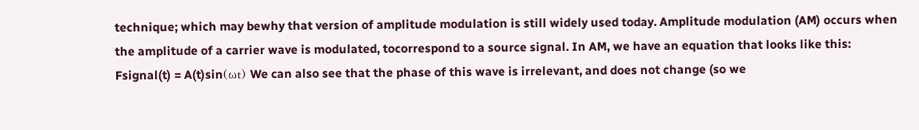technique; which may bewhy that version of amplitude modulation is still widely used today. Amplitude modulation (AM) occurs when the amplitude of a carrier wave is modulated, tocorrespond to a source signal. In AM, we have an equation that looks like this: Fsignal(t) = A(t)sin(ωt) We can also see that the phase of this wave is irrelevant, and does not change (so we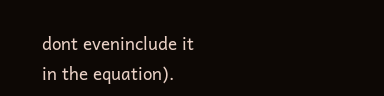dont eveninclude it in the equation).